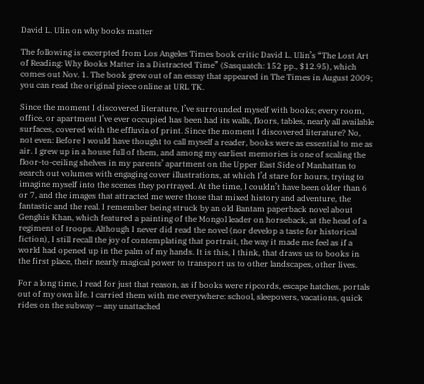David L. Ulin on why books matter

The following is excerpted from Los Angeles Times book critic David L. Ulin’s “The Lost Art of Reading: Why Books Matter in a Distracted Time” (Sasquatch: 152 pp., $12.95), which comes out Nov. 1. The book grew out of an essay that appeared in The Times in August 2009; you can read the original piece online at URL TK.

Since the moment I discovered literature, I’ve surrounded myself with books; every room, office, or apartment I’ve ever occupied has been had its walls, floors, tables, nearly all available surfaces, covered with the effluvia of print. Since the moment I discovered literature? No, not even: Before I would have thought to call myself a reader, books were as essential to me as air. I grew up in a house full of them, and among my earliest memories is one of scaling the floor-to-ceiling shelves in my parents’ apartment on the Upper East Side of Manhattan to search out volumes with engaging cover illustrations, at which I’d stare for hours, trying to imagine myself into the scenes they portrayed. At the time, I couldn’t have been older than 6 or 7, and the images that attracted me were those that mixed history and adventure, the fantastic and the real. I remember being struck by an old Bantam paperback novel about Genghis Khan, which featured a painting of the Mongol leader on horseback, at the head of a regiment of troops. Although I never did read the novel (nor develop a taste for historical fiction), I still recall the joy of contemplating that portrait, the way it made me feel as if a world had opened up in the palm of my hands. It is this, I think, that draws us to books in the first place, their nearly magical power to transport us to other landscapes, other lives.

For a long time, I read for just that reason, as if books were ripcords, escape hatches, portals out of my own life. I carried them with me everywhere: school, sleepovers, vacations, quick rides on the subway — any unattached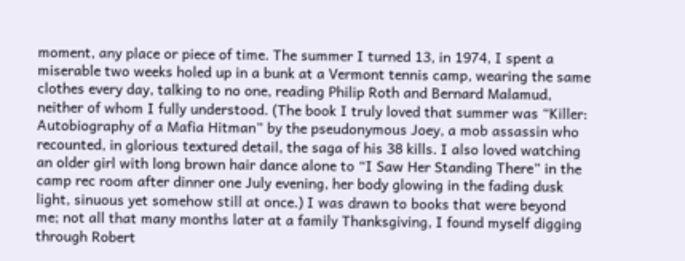moment, any place or piece of time. The summer I turned 13, in 1974, I spent a miserable two weeks holed up in a bunk at a Vermont tennis camp, wearing the same clothes every day, talking to no one, reading Philip Roth and Bernard Malamud, neither of whom I fully understood. (The book I truly loved that summer was “Killer: Autobiography of a Mafia Hitman” by the pseudonymous Joey, a mob assassin who recounted, in glorious textured detail, the saga of his 38 kills. I also loved watching an older girl with long brown hair dance alone to “I Saw Her Standing There” in the camp rec room after dinner one July evening, her body glowing in the fading dusk light, sinuous yet somehow still at once.) I was drawn to books that were beyond me; not all that many months later at a family Thanksgiving, I found myself digging through Robert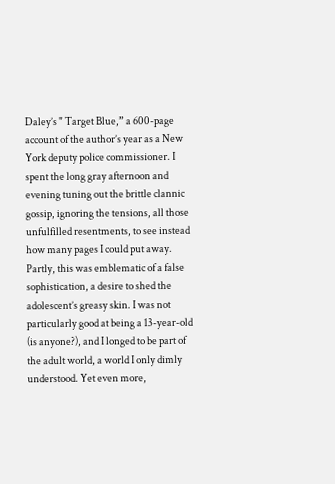Daley’s " Target Blue,” a 600-page account of the author’s year as a New York deputy police commissioner. I spent the long gray afternoon and evening tuning out the brittle clannic gossip, ignoring the tensions, all those unfulfilled resentments, to see instead how many pages I could put away. Partly, this was emblematic of a false sophistication, a desire to shed the adolescent’s greasy skin. I was not particularly good at being a 13-year-old (is anyone?), and I longed to be part of the adult world, a world I only dimly understood. Yet even more,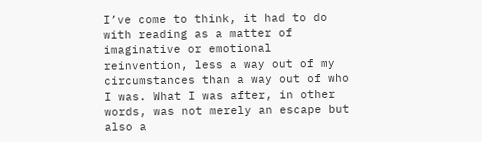I’ve come to think, it had to do with reading as a matter of imaginative or emotional reinvention, less a way out of my circumstances than a way out of who I was. What I was after, in other words, was not merely an escape but also a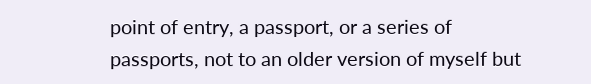point of entry, a passport, or a series of passports, not to an older version of myself but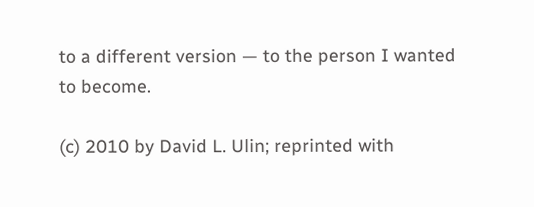to a different version — to the person I wanted to become.

(c) 2010 by David L. Ulin; reprinted with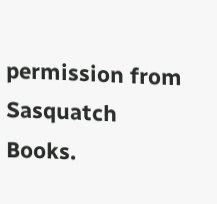permission from Sasquatch Books.